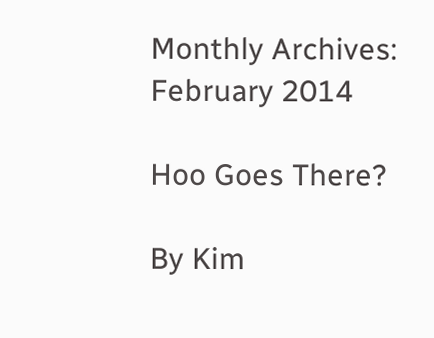Monthly Archives: February 2014

Hoo Goes There?

By Kim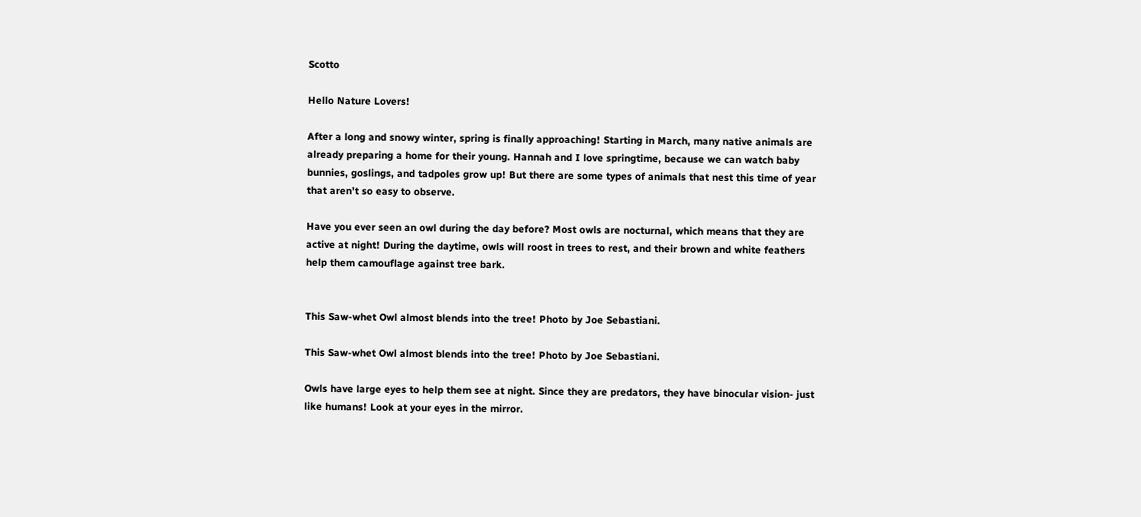Scotto

Hello Nature Lovers!

After a long and snowy winter, spring is finally approaching! Starting in March, many native animals are already preparing a home for their young. Hannah and I love springtime, because we can watch baby bunnies, goslings, and tadpoles grow up! But there are some types of animals that nest this time of year that aren’t so easy to observe.

Have you ever seen an owl during the day before? Most owls are nocturnal, which means that they are active at night! During the daytime, owls will roost in trees to rest, and their brown and white feathers help them camouflage against tree bark.


This Saw-whet Owl almost blends into the tree! Photo by Joe Sebastiani.

This Saw-whet Owl almost blends into the tree! Photo by Joe Sebastiani.

Owls have large eyes to help them see at night. Since they are predators, they have binocular vision- just like humans! Look at your eyes in the mirror.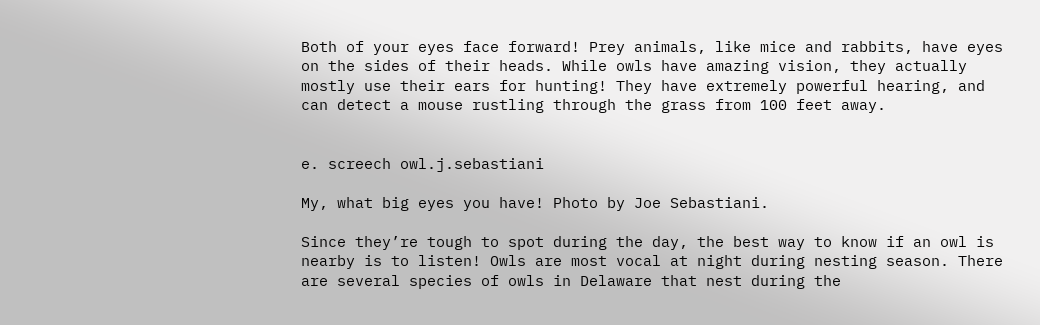Both of your eyes face forward! Prey animals, like mice and rabbits, have eyes on the sides of their heads. While owls have amazing vision, they actually mostly use their ears for hunting! They have extremely powerful hearing, and can detect a mouse rustling through the grass from 100 feet away.


e. screech owl.j.sebastiani

My, what big eyes you have! Photo by Joe Sebastiani.

Since they’re tough to spot during the day, the best way to know if an owl is nearby is to listen! Owls are most vocal at night during nesting season. There are several species of owls in Delaware that nest during the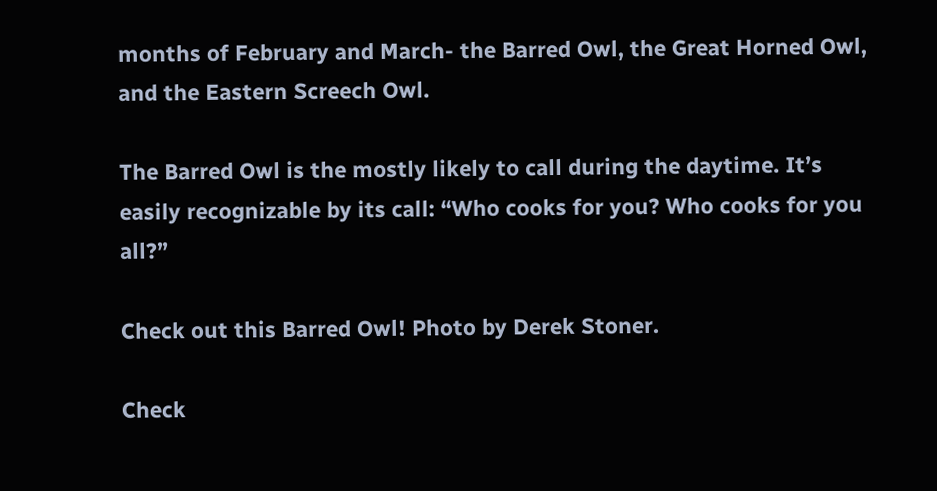months of February and March- the Barred Owl, the Great Horned Owl, and the Eastern Screech Owl.

The Barred Owl is the mostly likely to call during the daytime. It’s easily recognizable by its call: “Who cooks for you? Who cooks for you all?”

Check out this Barred Owl! Photo by Derek Stoner.

Check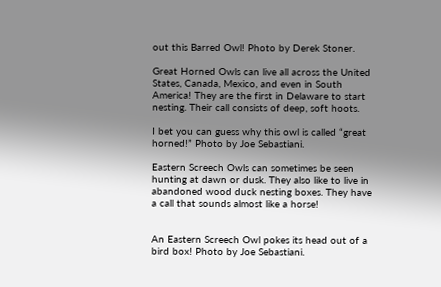out this Barred Owl! Photo by Derek Stoner.

Great Horned Owls can live all across the United States, Canada, Mexico, and even in South America! They are the first in Delaware to start nesting. Their call consists of deep, soft hoots.

I bet you can guess why this owl is called “great horned!” Photo by Joe Sebastiani.

Eastern Screech Owls can sometimes be seen hunting at dawn or dusk. They also like to live in abandoned wood duck nesting boxes. They have a call that sounds almost like a horse!


An Eastern Screech Owl pokes its head out of a bird box! Photo by Joe Sebastiani.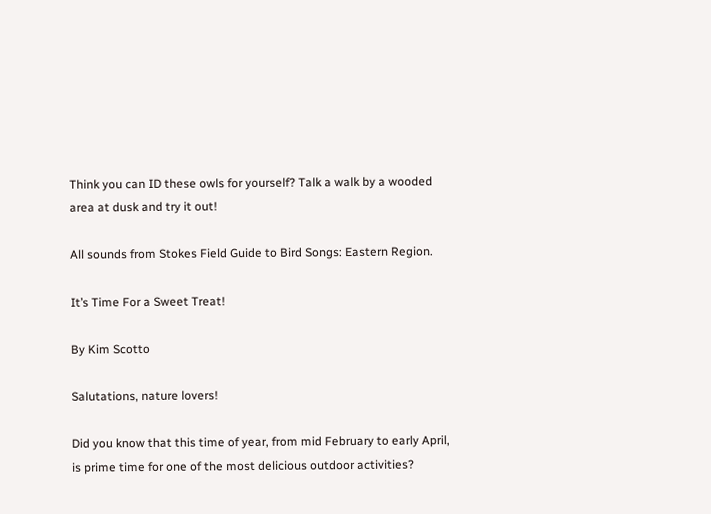Think you can ID these owls for yourself? Talk a walk by a wooded area at dusk and try it out!

All sounds from Stokes Field Guide to Bird Songs: Eastern Region.

It’s Time For a Sweet Treat!

By Kim Scotto

Salutations, nature lovers!

Did you know that this time of year, from mid February to early April, is prime time for one of the most delicious outdoor activities?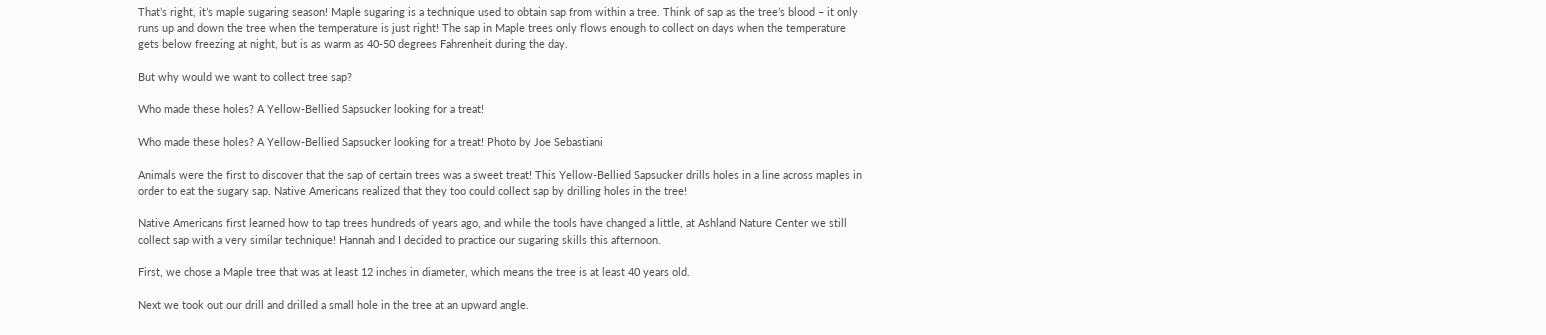That’s right, it’s maple sugaring season! Maple sugaring is a technique used to obtain sap from within a tree. Think of sap as the tree’s blood – it only runs up and down the tree when the temperature is just right! The sap in Maple trees only flows enough to collect on days when the temperature gets below freezing at night, but is as warm as 40-50 degrees Fahrenheit during the day.

But why would we want to collect tree sap?

Who made these holes? A Yellow-Bellied Sapsucker looking for a treat!

Who made these holes? A Yellow-Bellied Sapsucker looking for a treat! Photo by Joe Sebastiani

Animals were the first to discover that the sap of certain trees was a sweet treat! This Yellow-Bellied Sapsucker drills holes in a line across maples in order to eat the sugary sap. Native Americans realized that they too could collect sap by drilling holes in the tree!

Native Americans first learned how to tap trees hundreds of years ago, and while the tools have changed a little, at Ashland Nature Center we still collect sap with a very similar technique! Hannah and I decided to practice our sugaring skills this afternoon.

First, we chose a Maple tree that was at least 12 inches in diameter, which means the tree is at least 40 years old.

Next we took out our drill and drilled a small hole in the tree at an upward angle.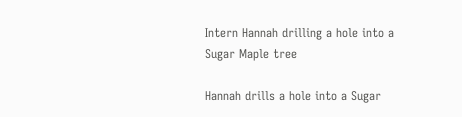Intern Hannah drilling a hole into a Sugar Maple tree

Hannah drills a hole into a Sugar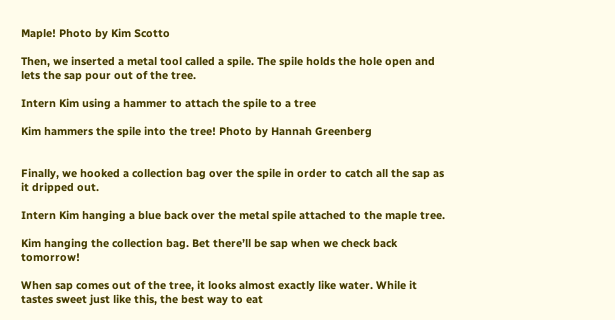Maple! Photo by Kim Scotto

Then, we inserted a metal tool called a spile. The spile holds the hole open and lets the sap pour out of the tree.

Intern Kim using a hammer to attach the spile to a tree

Kim hammers the spile into the tree! Photo by Hannah Greenberg


Finally, we hooked a collection bag over the spile in order to catch all the sap as it dripped out.

Intern Kim hanging a blue back over the metal spile attached to the maple tree.

Kim hanging the collection bag. Bet there’ll be sap when we check back tomorrow!

When sap comes out of the tree, it looks almost exactly like water. While it tastes sweet just like this, the best way to eat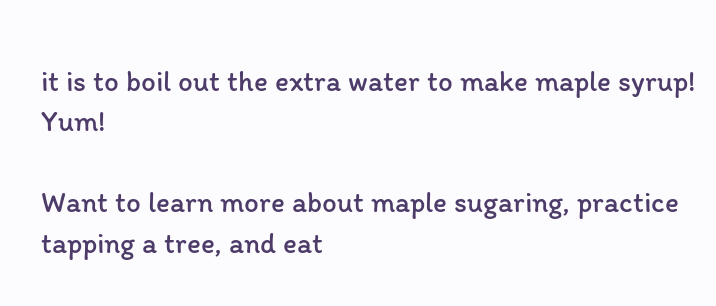it is to boil out the extra water to make maple syrup!  Yum!

Want to learn more about maple sugaring, practice tapping a tree, and eat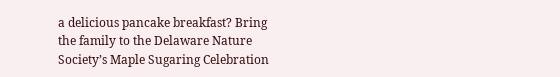a delicious pancake breakfast? Bring the family to the Delaware Nature Society’s Maple Sugaring Celebration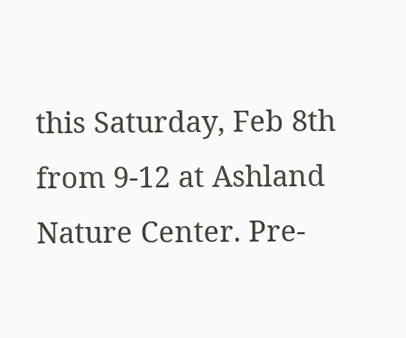this Saturday, Feb 8th from 9-12 at Ashland Nature Center. Pre-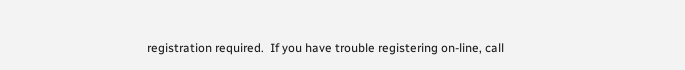registration required.  If you have trouble registering on-line, call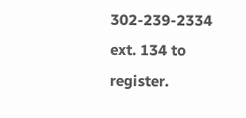302-239-2334 ext. 134 to register.